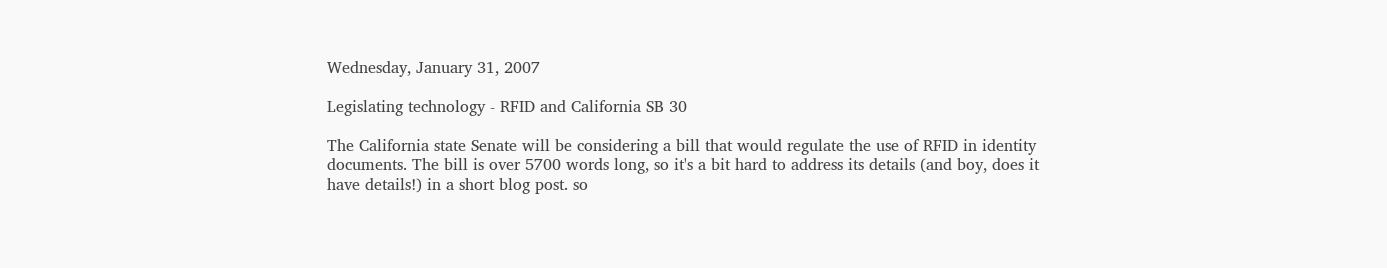Wednesday, January 31, 2007

Legislating technology - RFID and California SB 30

The California state Senate will be considering a bill that would regulate the use of RFID in identity documents. The bill is over 5700 words long, so it's a bit hard to address its details (and boy, does it have details!) in a short blog post. so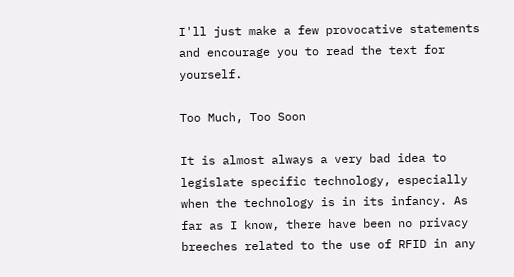I'll just make a few provocative statements and encourage you to read the text for yourself.

Too Much, Too Soon

It is almost always a very bad idea to legislate specific technology, especially when the technology is in its infancy. As far as I know, there have been no privacy breeches related to the use of RFID in any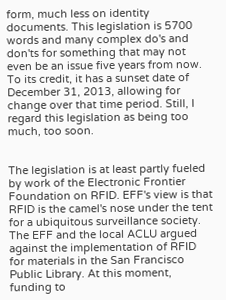form, much less on identity documents. This legislation is 5700 words and many complex do's and don'ts for something that may not even be an issue five years from now. To its credit, it has a sunset date of December 31, 2013, allowing for change over that time period. Still, I regard this legislation as being too much, too soon.


The legislation is at least partly fueled by work of the Electronic Frontier Foundation on RFID. EFF's view is that RFID is the camel's nose under the tent for a ubiquitous surveillance society. The EFF and the local ACLU argued against the implementation of RFID for materials in the San Francisco Public Library. At this moment, funding to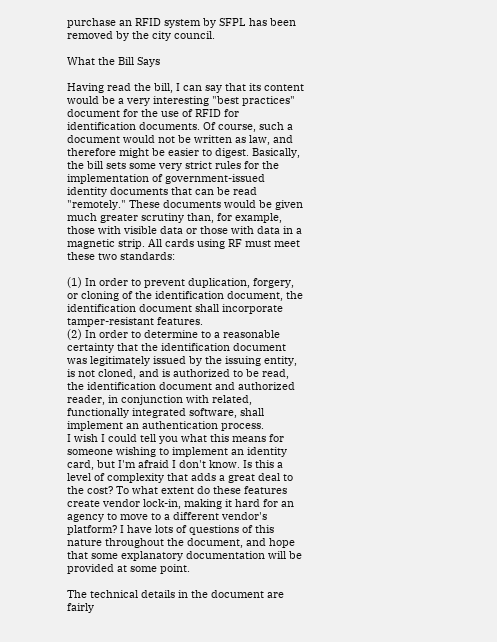purchase an RFID system by SFPL has been removed by the city council.

What the Bill Says

Having read the bill, I can say that its content would be a very interesting "best practices" document for the use of RFID for identification documents. Of course, such a document would not be written as law, and therefore might be easier to digest. Basically, the bill sets some very strict rules for the implementation of government-issued identity documents that can be read "remotely." These documents would be given much greater scrutiny than, for example, those with visible data or those with data in a magnetic strip. All cards using RF must meet these two standards:

(1) In order to prevent duplication, forgery, or cloning of the identification document, the identification document shall incorporate tamper-resistant features.
(2) In order to determine to a reasonable certainty that the identification document was legitimately issued by the issuing entity, is not cloned, and is authorized to be read, the identification document and authorized reader, in conjunction with related, functionally integrated software, shall implement an authentication process.
I wish I could tell you what this means for someone wishing to implement an identity card, but I'm afraid I don't know. Is this a level of complexity that adds a great deal to the cost? To what extent do these features create vendor lock-in, making it hard for an agency to move to a different vendor's platform? I have lots of questions of this nature throughout the document, and hope that some explanatory documentation will be provided at some point.

The technical details in the document are fairly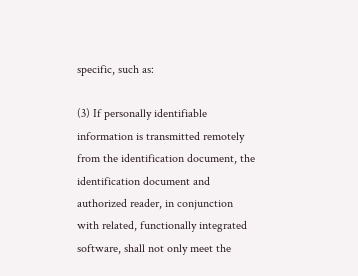specific, such as:

(3) If personally identifiable information is transmitted remotely from the identification document, the identification document and authorized reader, in conjunction with related, functionally integrated software, shall not only meet the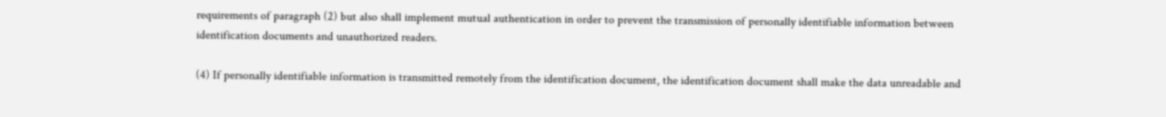requirements of paragraph (2) but also shall implement mutual authentication in order to prevent the transmission of personally identifiable information between identification documents and unauthorized readers.

(4) If personally identifiable information is transmitted remotely from the identification document, the identification document shall make the data unreadable and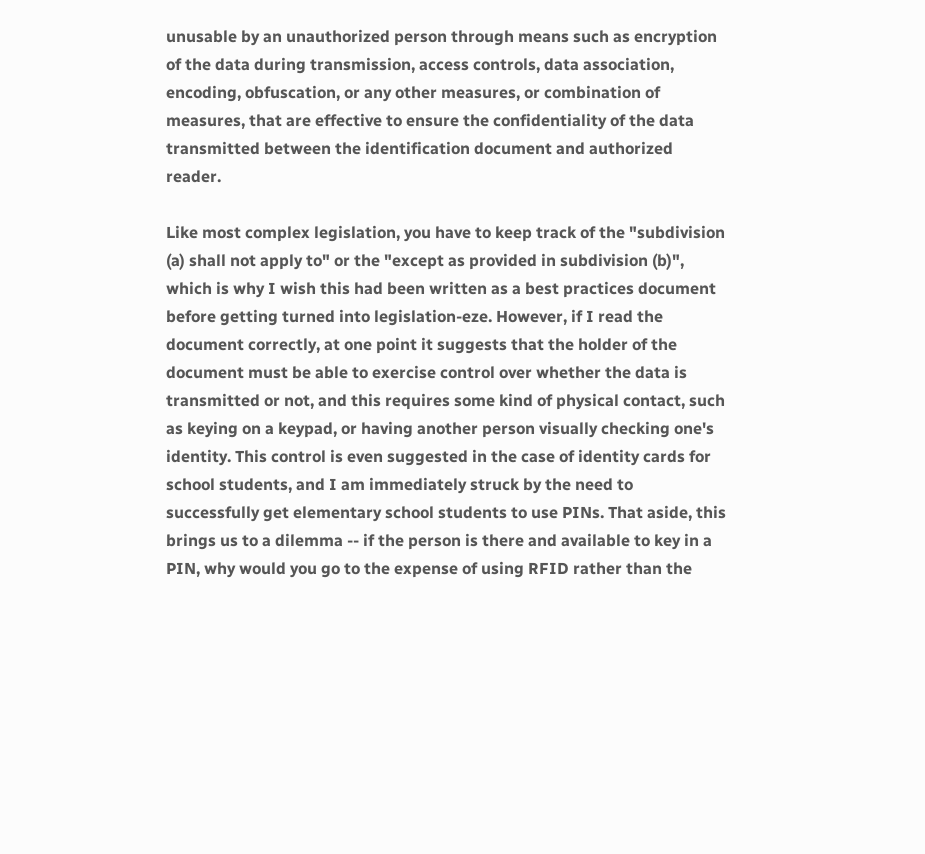unusable by an unauthorized person through means such as encryption of the data during transmission, access controls, data association, encoding, obfuscation, or any other measures, or combination of measures, that are effective to ensure the confidentiality of the data transmitted between the identification document and authorized reader.

Like most complex legislation, you have to keep track of the "subdivision (a) shall not apply to" or the "except as provided in subdivision (b)", which is why I wish this had been written as a best practices document before getting turned into legislation-eze. However, if I read the document correctly, at one point it suggests that the holder of the document must be able to exercise control over whether the data is transmitted or not, and this requires some kind of physical contact, such as keying on a keypad, or having another person visually checking one's identity. This control is even suggested in the case of identity cards for school students, and I am immediately struck by the need to successfully get elementary school students to use PINs. That aside, this brings us to a dilemma -- if the person is there and available to key in a PIN, why would you go to the expense of using RFID rather than the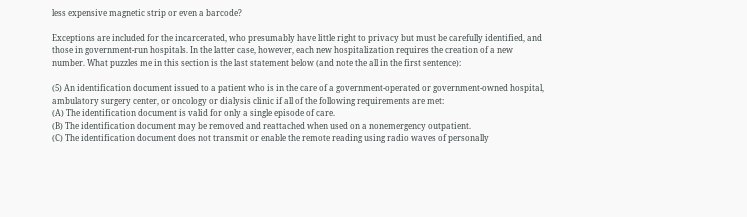less expensive magnetic strip or even a barcode?

Exceptions are included for the incarcerated, who presumably have little right to privacy but must be carefully identified, and those in government-run hospitals. In the latter case, however, each new hospitalization requires the creation of a new number. What puzzles me in this section is the last statement below (and note the all in the first sentence):

(5) An identification document issued to a patient who is in the care of a government-operated or government-owned hospital, ambulatory surgery center, or oncology or dialysis clinic if all of the following requirements are met:
(A) The identification document is valid for only a single episode of care.
(B) The identification document may be removed and reattached when used on a nonemergency outpatient.
(C) The identification document does not transmit or enable the remote reading using radio waves of personally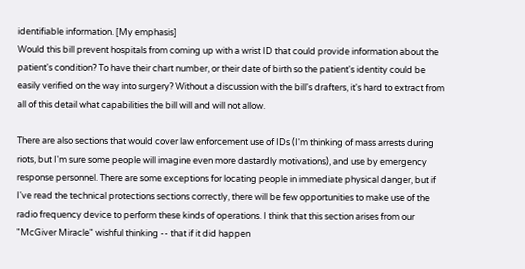identifiable information. [My emphasis]
Would this bill prevent hospitals from coming up with a wrist ID that could provide information about the patient's condition? To have their chart number, or their date of birth so the patient's identity could be easily verified on the way into surgery? Without a discussion with the bill's drafters, it's hard to extract from all of this detail what capabilities the bill will and will not allow.

There are also sections that would cover law enforcement use of IDs (I'm thinking of mass arrests during riots, but I'm sure some people will imagine even more dastardly motivations), and use by emergency response personnel. There are some exceptions for locating people in immediate physical danger, but if I've read the technical protections sections correctly, there will be few opportunities to make use of the radio frequency device to perform these kinds of operations. I think that this section arises from our "McGiver Miracle" wishful thinking -- that if it did happen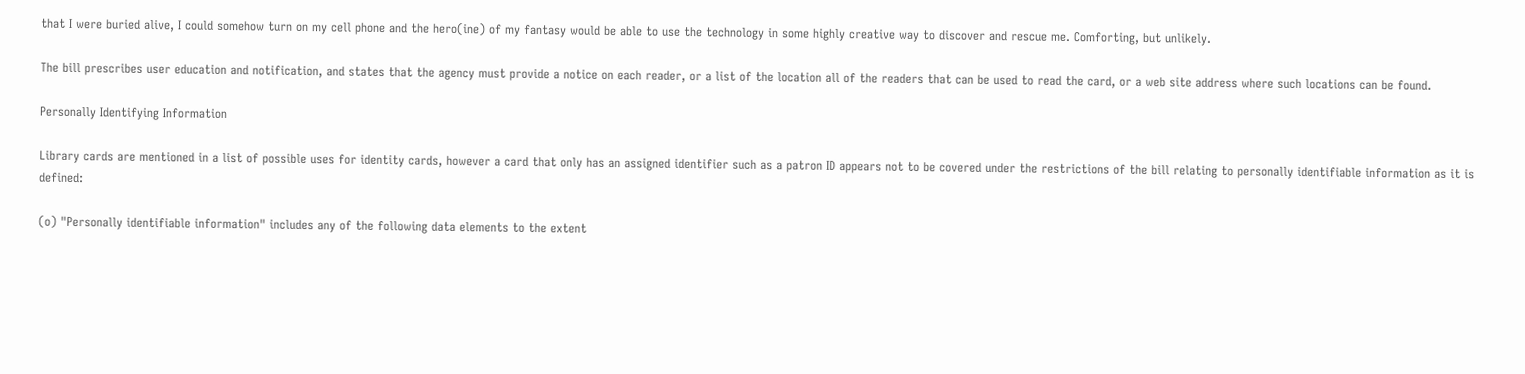that I were buried alive, I could somehow turn on my cell phone and the hero(ine) of my fantasy would be able to use the technology in some highly creative way to discover and rescue me. Comforting, but unlikely.

The bill prescribes user education and notification, and states that the agency must provide a notice on each reader, or a list of the location all of the readers that can be used to read the card, or a web site address where such locations can be found.

Personally Identifying Information

Library cards are mentioned in a list of possible uses for identity cards, however a card that only has an assigned identifier such as a patron ID appears not to be covered under the restrictions of the bill relating to personally identifiable information as it is defined:

(o) "Personally identifiable information" includes any of the following data elements to the extent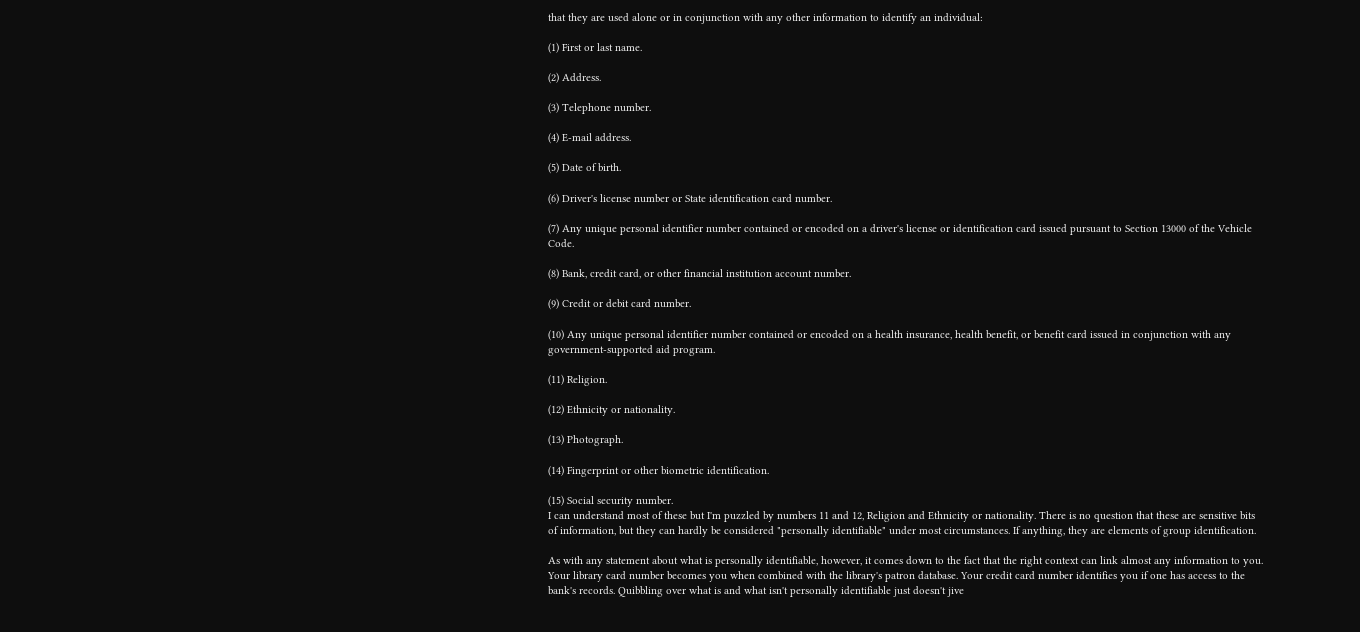that they are used alone or in conjunction with any other information to identify an individual:

(1) First or last name.

(2) Address.

(3) Telephone number.

(4) E-mail address.

(5) Date of birth.

(6) Driver's license number or State identification card number.

(7) Any unique personal identifier number contained or encoded on a driver's license or identification card issued pursuant to Section 13000 of the Vehicle Code.

(8) Bank, credit card, or other financial institution account number.

(9) Credit or debit card number.

(10) Any unique personal identifier number contained or encoded on a health insurance, health benefit, or benefit card issued in conjunction with any government-supported aid program.

(11) Religion.

(12) Ethnicity or nationality.

(13) Photograph.

(14) Fingerprint or other biometric identification.

(15) Social security number.
I can understand most of these but I'm puzzled by numbers 11 and 12, Religion and Ethnicity or nationality. There is no question that these are sensitive bits of information, but they can hardly be considered "personally identifiable" under most circumstances. If anything, they are elements of group identification.

As with any statement about what is personally identifiable, however, it comes down to the fact that the right context can link almost any information to you. Your library card number becomes you when combined with the library's patron database. Your credit card number identifies you if one has access to the bank's records. Quibbling over what is and what isn't personally identifiable just doesn't jive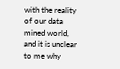with the reality of our data mined world, and it is unclear to me why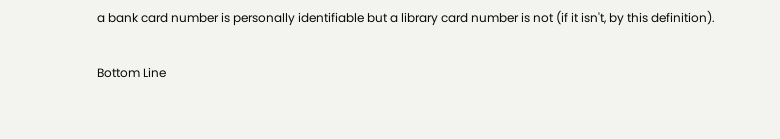a bank card number is personally identifiable but a library card number is not (if it isn't, by this definition).

Bottom Line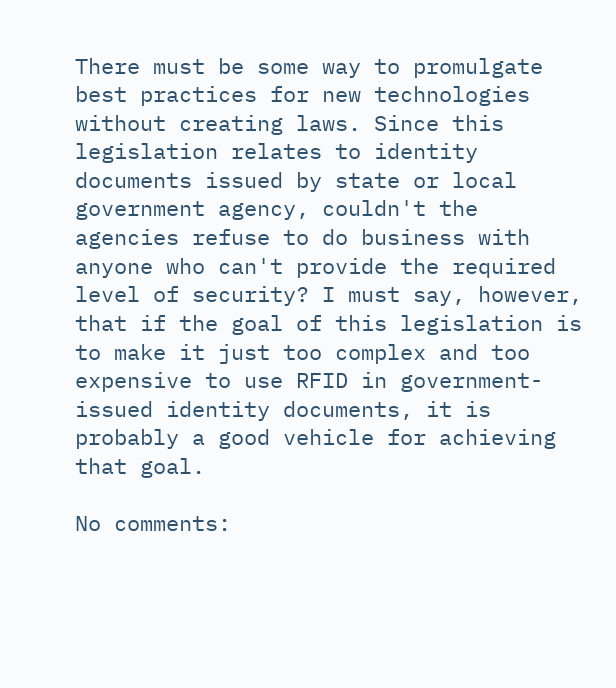There must be some way to promulgate best practices for new technologies without creating laws. Since this legislation relates to identity documents issued by state or local government agency, couldn't the agencies refuse to do business with anyone who can't provide the required level of security? I must say, however, that if the goal of this legislation is to make it just too complex and too expensive to use RFID in government-issued identity documents, it is probably a good vehicle for achieving that goal.

No comments: